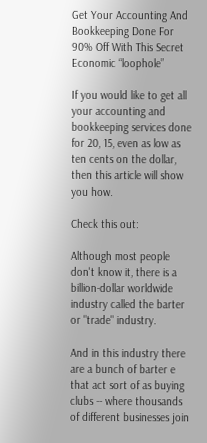Get Your Accounting And Bookkeeping Done For 90% Off With This Secret Economic “loophole”

If you would like to get all your accounting and bookkeeping services done for 20, 15, even as low as ten cents on the dollar, then this article will show you how.

Check this out:

Although most people don't know it, there is a billion-dollar worldwide industry called the barter or "trade" industry.

And in this industry there are a bunch of barter e that act sort of as buying clubs -- where thousands of different businesses join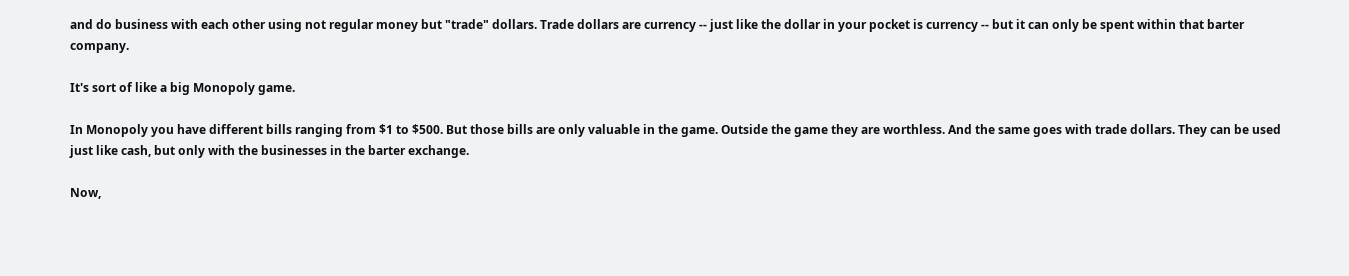and do business with each other using not regular money but "trade" dollars. Trade dollars are currency -- just like the dollar in your pocket is currency -- but it can only be spent within that barter company.

It's sort of like a big Monopoly game.

In Monopoly you have different bills ranging from $1 to $500. But those bills are only valuable in the game. Outside the game they are worthless. And the same goes with trade dollars. They can be used just like cash, but only with the businesses in the barter exchange.

Now,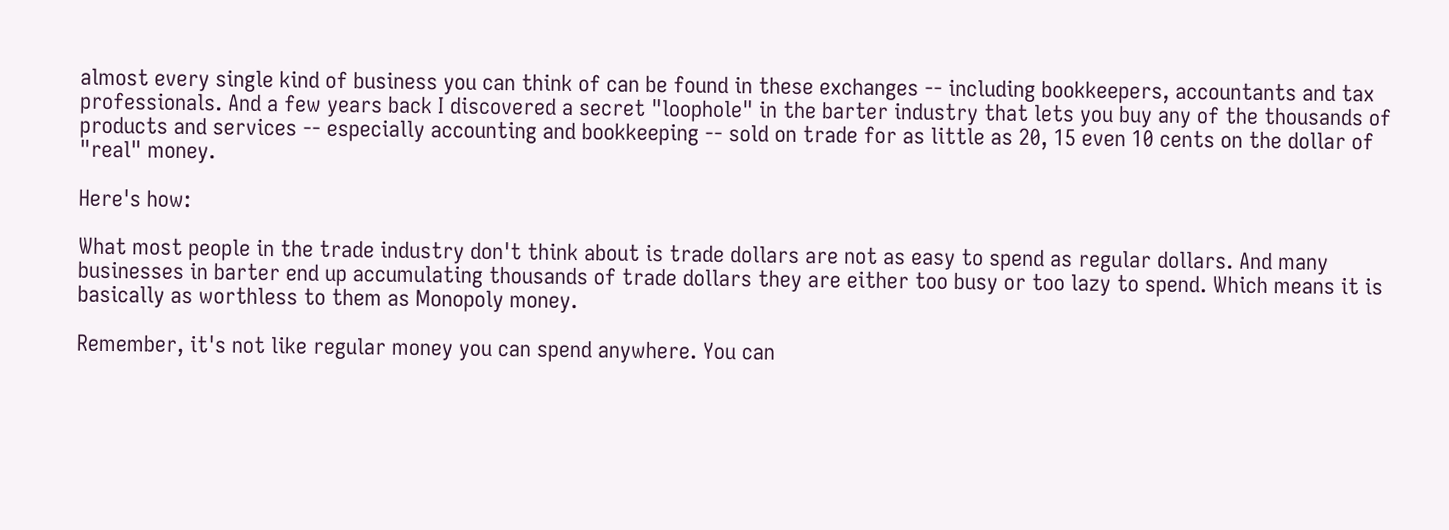almost every single kind of business you can think of can be found in these exchanges -- including bookkeepers, accountants and tax professionals. And a few years back I discovered a secret "loophole" in the barter industry that lets you buy any of the thousands of products and services -- especially accounting and bookkeeping -- sold on trade for as little as 20, 15 even 10 cents on the dollar of "real" money.

Here's how:

What most people in the trade industry don't think about is trade dollars are not as easy to spend as regular dollars. And many businesses in barter end up accumulating thousands of trade dollars they are either too busy or too lazy to spend. Which means it is basically as worthless to them as Monopoly money.

Remember, it's not like regular money you can spend anywhere. You can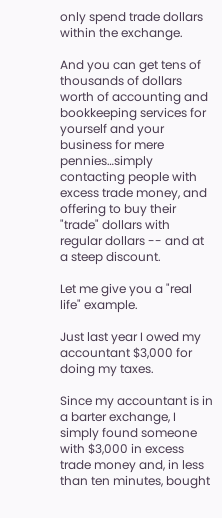only spend trade dollars within the exchange.

And you can get tens of thousands of dollars worth of accounting and bookkeeping services for yourself and your business for mere pennies…simply contacting people with excess trade money, and offering to buy their "trade" dollars with regular dollars -- and at a steep discount.

Let me give you a "real life" example.

Just last year I owed my accountant $3,000 for doing my taxes.

Since my accountant is in a barter exchange, I simply found someone with $3,000 in excess trade money and, in less than ten minutes, bought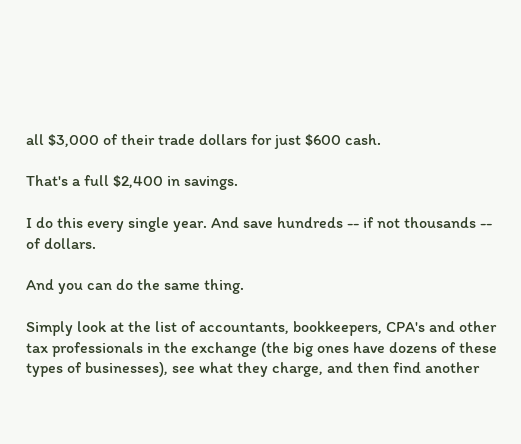all $3,000 of their trade dollars for just $600 cash.

That's a full $2,400 in savings.

I do this every single year. And save hundreds -- if not thousands -- of dollars.

And you can do the same thing.

Simply look at the list of accountants, bookkeepers, CPA's and other tax professionals in the exchange (the big ones have dozens of these types of businesses), see what they charge, and then find another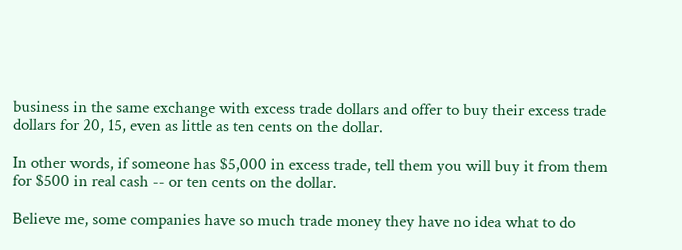business in the same exchange with excess trade dollars and offer to buy their excess trade dollars for 20, 15, even as little as ten cents on the dollar.

In other words, if someone has $5,000 in excess trade, tell them you will buy it from them for $500 in real cash -- or ten cents on the dollar.

Believe me, some companies have so much trade money they have no idea what to do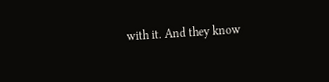with it. And they know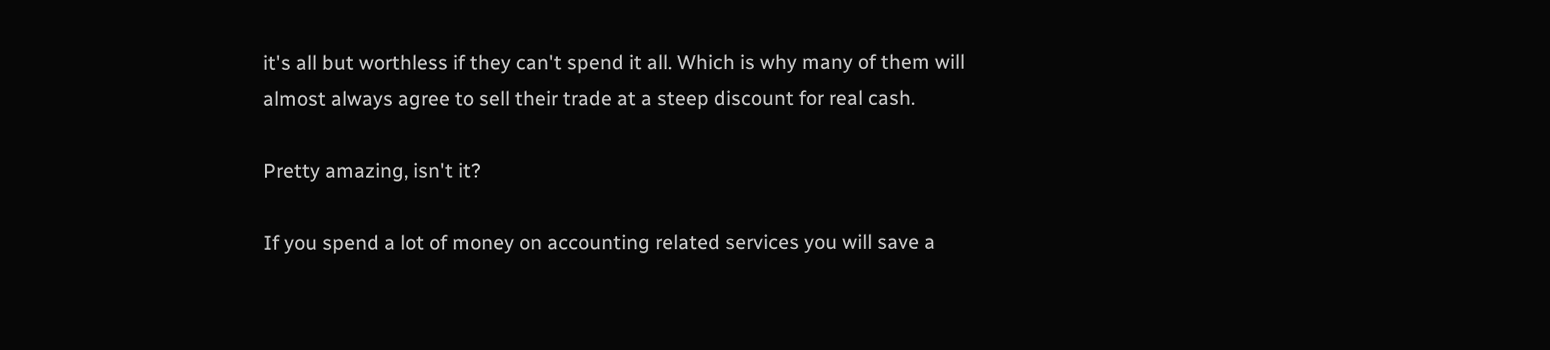it's all but worthless if they can't spend it all. Which is why many of them will almost always agree to sell their trade at a steep discount for real cash.

Pretty amazing, isn't it?

If you spend a lot of money on accounting related services you will save a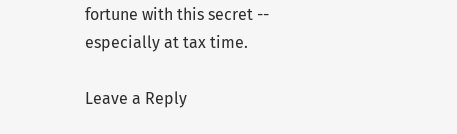fortune with this secret -- especially at tax time.

Leave a Reply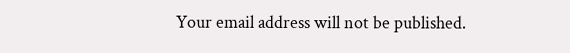Your email address will not be published.